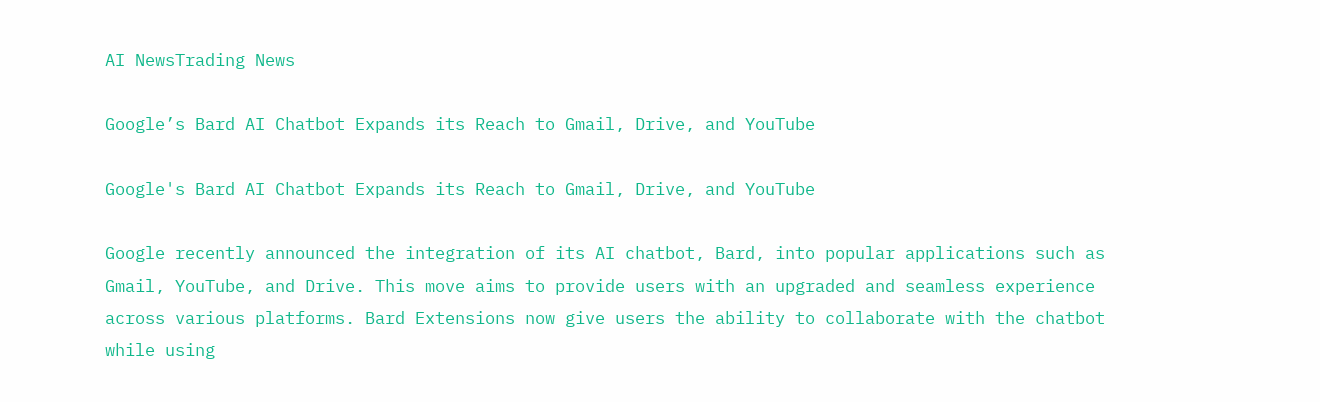AI NewsTrading News

Google’s Bard AI Chatbot Expands its Reach to Gmail, Drive, and YouTube

Google's Bard AI Chatbot Expands its Reach to Gmail, Drive, and YouTube

Google recently announced the integration of its AI chatbot, Bard, into popular applications such as Gmail, YouTube, and Drive. This move aims to provide users with an upgraded and seamless experience across various platforms. Bard Extensions now give users the ability to collaborate with the chatbot while using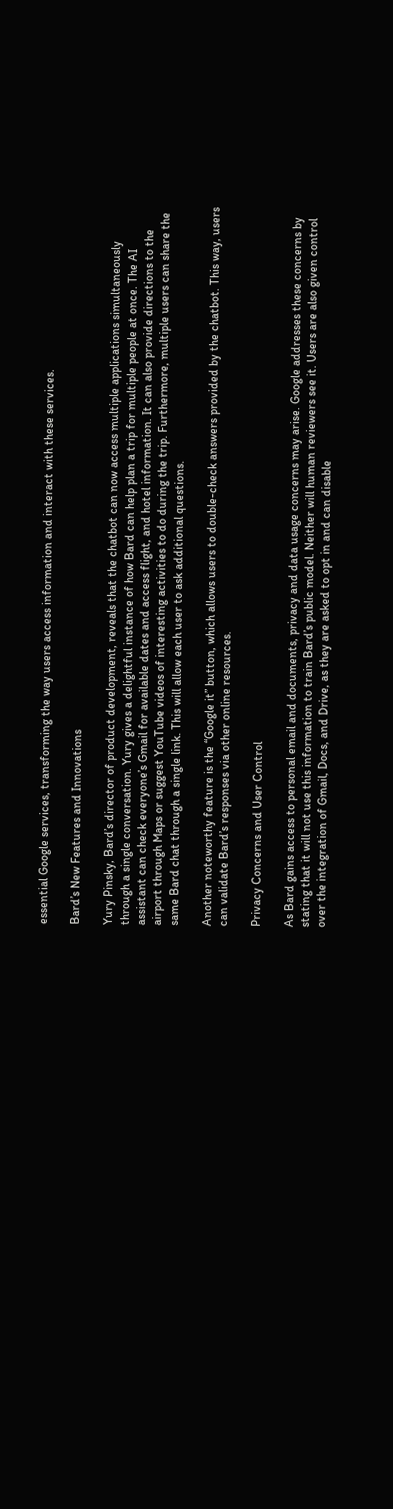essential Google services, transforming the way users access information and interact with these services.

Bard’s New Features and Innovations

Yury Pinsky, Bard’s director of product development, reveals that the chatbot can now access multiple applications simultaneously through a single conversation. Yury gives a delightful instance of how Bard can help plan a trip for multiple people at once. The AI assistant can check everyone’s Gmail for available dates and access flight, and hotel information. It can also provide directions to the airport through Maps or suggest YouTube videos of interesting activities to do during the trip. Furthermore, multiple users can share the same Bard chat through a single link. This will allow each user to ask additional questions.

Another noteworthy feature is the “Google it” button, which allows users to double-check answers provided by the chatbot. This way, users can validate Bard’s responses via other online resources.

Privacy Concerns and User Control

As Bard gains access to personal email and documents, privacy and data usage concerns may arise. Google addresses these concerns by stating that it will not use this information to train Bard’s public model. Neither will human reviewers see it. Users are also given control over the integration of Gmail, Docs, and Drive, as they are asked to opt in and can disable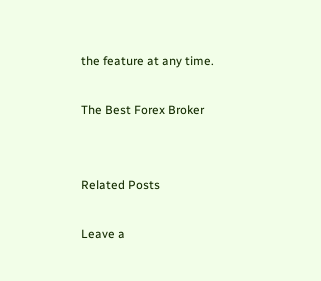the feature at any time.

The Best Forex Broker


Related Posts

Leave a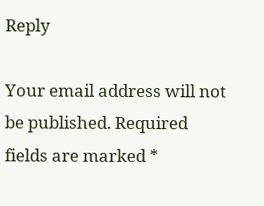Reply

Your email address will not be published. Required fields are marked *